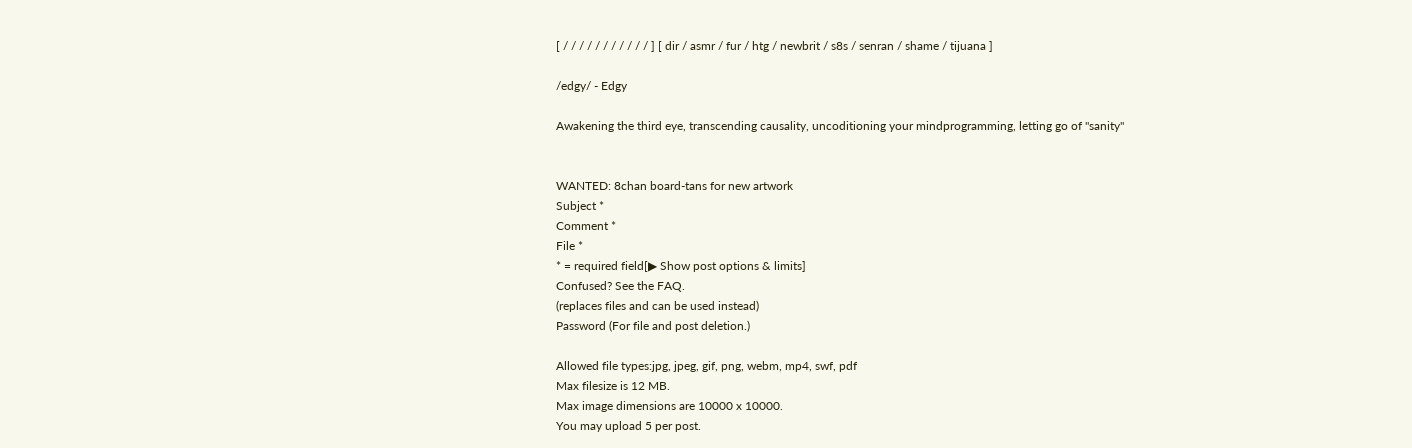[ / / / / / / / / / / / ] [ dir / asmr / fur / htg / newbrit / s8s / senran / shame / tijuana ]

/edgy/ - Edgy

Awakening the third eye, transcending causality, uncoditioning your mindprogramming, letting go of "sanity"


WANTED: 8chan board-tans for new artwork
Subject *
Comment *
File *
* = required field[▶ Show post options & limits]
Confused? See the FAQ.
(replaces files and can be used instead)
Password (For file and post deletion.)

Allowed file types:jpg, jpeg, gif, png, webm, mp4, swf, pdf
Max filesize is 12 MB.
Max image dimensions are 10000 x 10000.
You may upload 5 per post.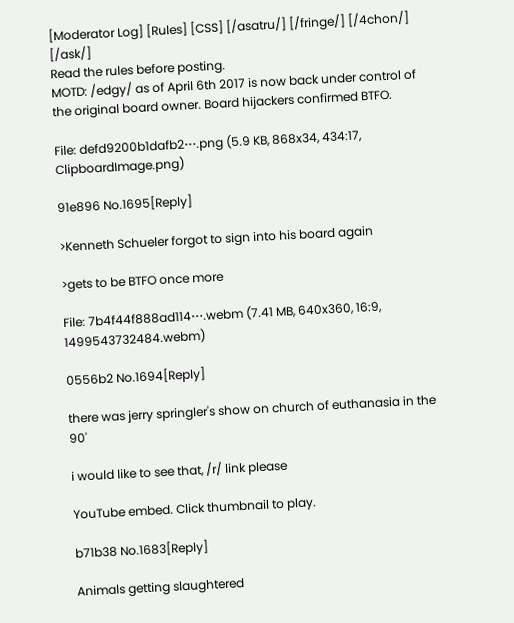[Moderator Log] [Rules] [CSS] [/asatru/] [/fringe/] [/4chon/] [/ask/]
Read the rules before posting.
MOTD: /edgy/ as of April 6th 2017 is now back under control of the original board owner. Board hijackers confirmed BTFO.

File: defd9200b1dafb2⋯.png (5.9 KB, 868x34, 434:17, ClipboardImage.png)

91e896 No.1695[Reply]

>Kenneth Schueler forgot to sign into his board again

>gets to be BTFO once more

File: 7b4f44f888ad114⋯.webm (7.41 MB, 640x360, 16:9, 1499543732484.webm)

0556b2 No.1694[Reply]

there was jerry springler's show on church of euthanasia in the 90'

i would like to see that, /r/ link please

YouTube embed. Click thumbnail to play.

b71b38 No.1683[Reply]

Animals getting slaughtered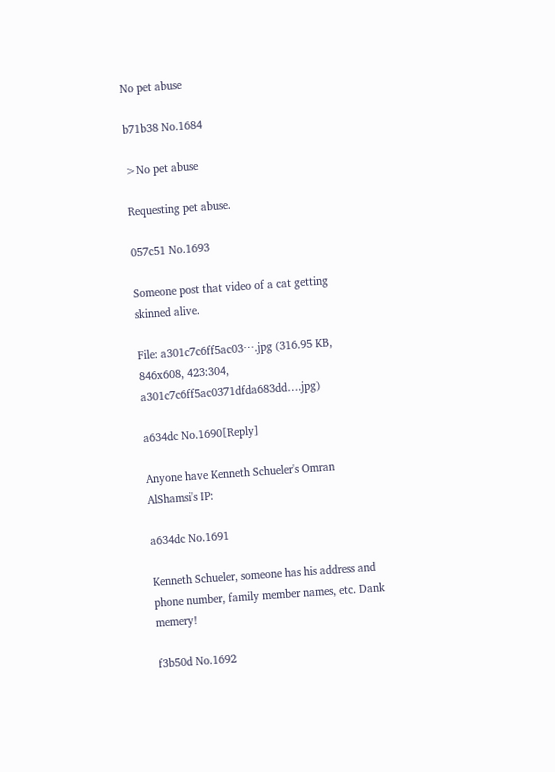No pet abuse

b71b38 No.1684

>No pet abuse

Requesting pet abuse.

057c51 No.1693

Someone post that video of a cat getting skinned alive.

File: a301c7c6ff5ac03⋯.jpg (316.95 KB, 846x608, 423:304, a301c7c6ff5ac0371dfda683dd….jpg)

a634dc No.1690[Reply]

Anyone have Kenneth Schueler's Omran AlShamsi's IP:

a634dc No.1691

Kenneth Schueler, someone has his address and phone number, family member names, etc. Dank memery!

f3b50d No.1692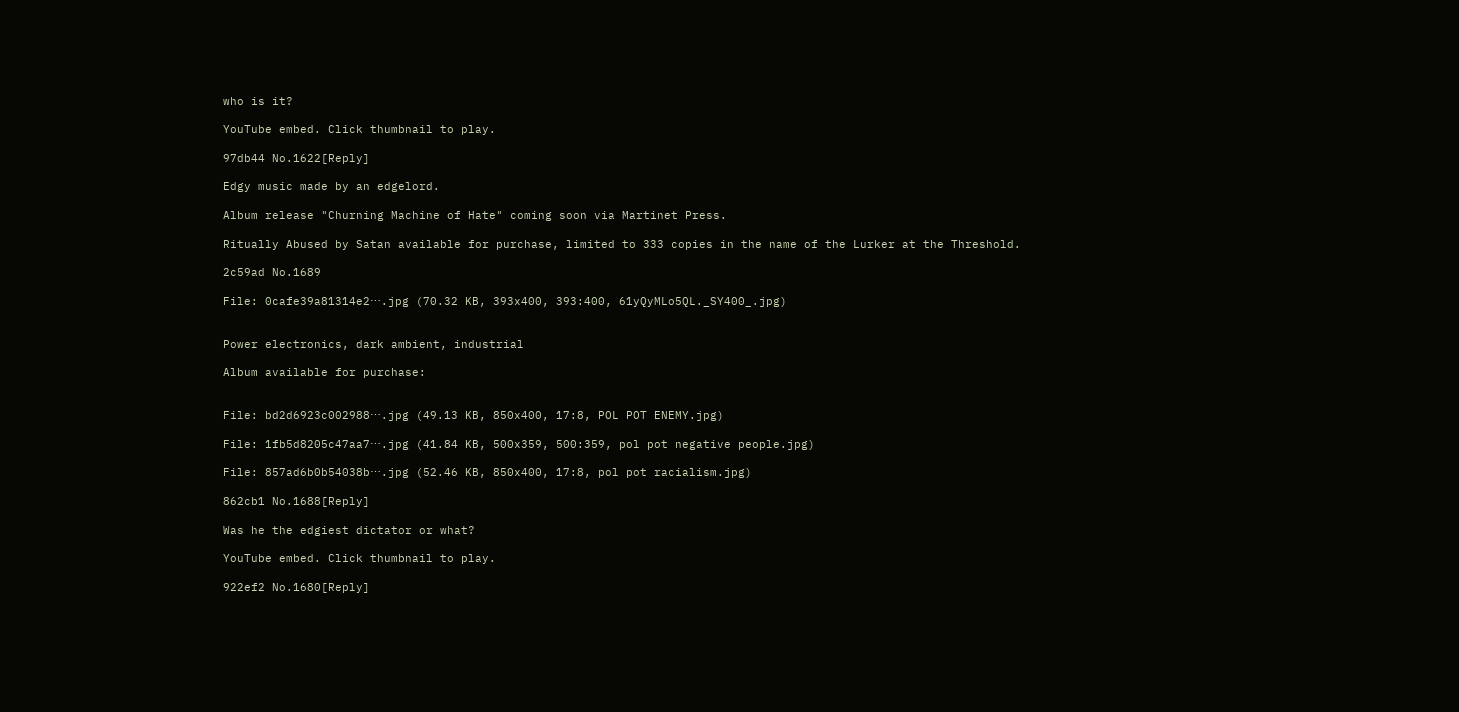who is it?

YouTube embed. Click thumbnail to play.

97db44 No.1622[Reply]

Edgy music made by an edgelord.

Album release "Churning Machine of Hate" coming soon via Martinet Press.

Ritually Abused by Satan available for purchase, limited to 333 copies in the name of the Lurker at the Threshold.

2c59ad No.1689

File: 0cafe39a81314e2⋯.jpg (70.32 KB, 393x400, 393:400, 61yQyMLo5QL._SY400_.jpg)


Power electronics, dark ambient, industrial

Album available for purchase:


File: bd2d6923c002988⋯.jpg (49.13 KB, 850x400, 17:8, POL POT ENEMY.jpg)

File: 1fb5d8205c47aa7⋯.jpg (41.84 KB, 500x359, 500:359, pol pot negative people.jpg)

File: 857ad6b0b54038b⋯.jpg (52.46 KB, 850x400, 17:8, pol pot racialism.jpg)

862cb1 No.1688[Reply]

Was he the edgiest dictator or what?

YouTube embed. Click thumbnail to play.

922ef2 No.1680[Reply]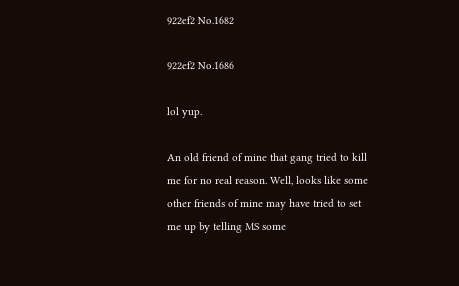922ef2 No.1682

922ef2 No.1686

lol yup.

An old friend of mine that gang tried to kill me for no real reason. Well, looks like some other friends of mine may have tried to set me up by telling MS some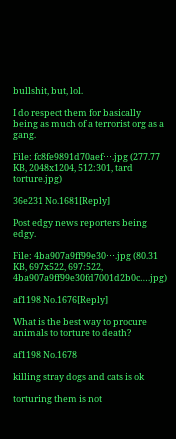bullshit, but, lol.

I do respect them for basically being as much of a terrorist org as a gang.

File: fc8fe9891d70aef⋯.jpg (277.77 KB, 2048x1204, 512:301, tard torture.jpg)

36e231 No.1681[Reply]

Post edgy news reporters being edgy.

File: 4ba907a9ff99e30⋯.jpg (80.31 KB, 697x522, 697:522, 4ba907a9ff99e30fd7001d2b0c….jpg)

af1198 No.1676[Reply]

What is the best way to procure animals to torture to death?

af1198 No.1678

killing stray dogs and cats is ok

torturing them is not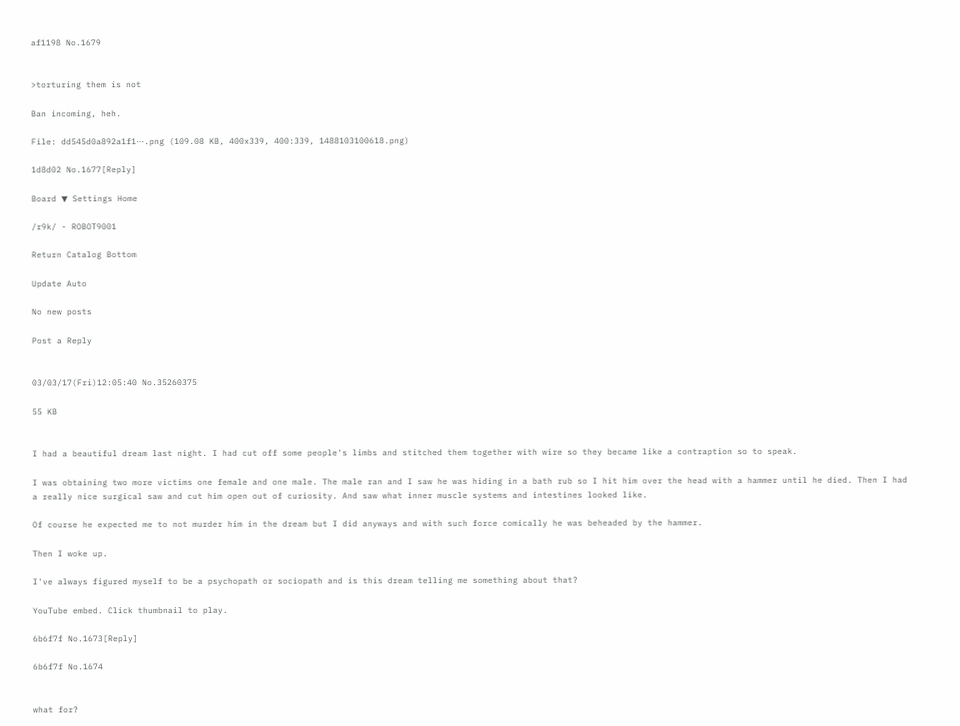af1198 No.1679


>torturing them is not

Ban incoming, heh.

File: dd545d0a892a1f1⋯.png (109.08 KB, 400x339, 400:339, 1488103100618.png)

1d8d02 No.1677[Reply]

Board ▼ Settings Home

/r9k/ - ROBOT9001

Return Catalog Bottom

Update Auto

No new posts

Post a Reply


03/03/17(Fri)12:05:40 No.35260375

55 KB


I had a beautiful dream last night. I had cut off some people's limbs and stitched them together with wire so they became like a contraption so to speak.

I was obtaining two more victims one female and one male. The male ran and I saw he was hiding in a bath rub so I hit him over the head with a hammer until he died. Then I had a really nice surgical saw and cut him open out of curiosity. And saw what inner muscle systems and intestines looked like.

Of course he expected me to not murder him in the dream but I did anyways and with such force comically he was beheaded by the hammer.

Then I woke up.

I've always figured myself to be a psychopath or sociopath and is this dream telling me something about that?

YouTube embed. Click thumbnail to play.

6b6f7f No.1673[Reply]

6b6f7f No.1674


what for?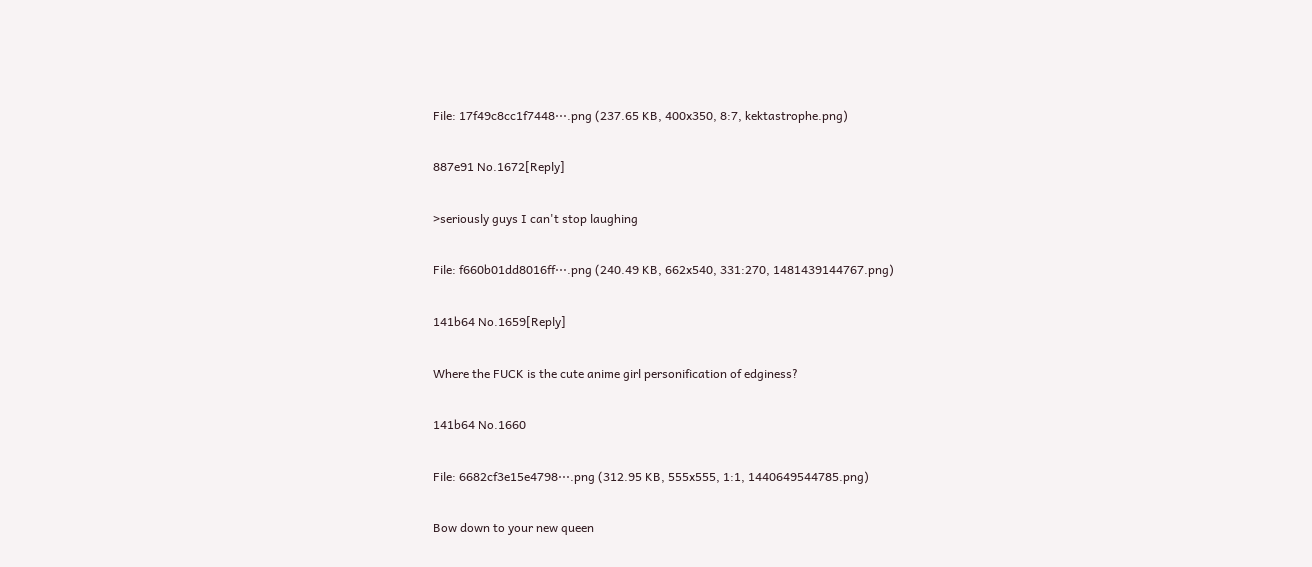File: 17f49c8cc1f7448⋯.png (237.65 KB, 400x350, 8:7, kektastrophe.png)

887e91 No.1672[Reply]

>seriously guys I can't stop laughing

File: f660b01dd8016ff⋯.png (240.49 KB, 662x540, 331:270, 1481439144767.png)

141b64 No.1659[Reply]

Where the FUCK is the cute anime girl personification of edginess?

141b64 No.1660

File: 6682cf3e15e4798⋯.png (312.95 KB, 555x555, 1:1, 1440649544785.png)

Bow down to your new queen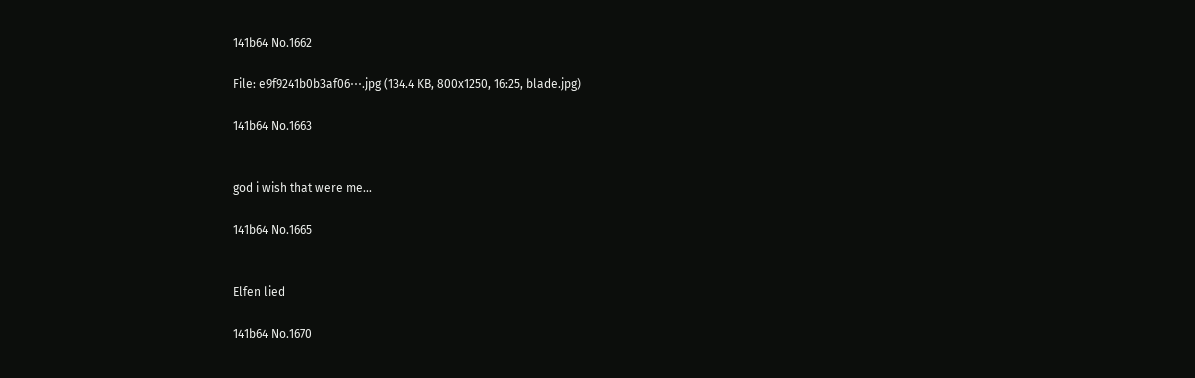141b64 No.1662

File: e9f9241b0b3af06⋯.jpg (134.4 KB, 800x1250, 16:25, blade.jpg)

141b64 No.1663


god i wish that were me...

141b64 No.1665


Elfen lied

141b64 No.1670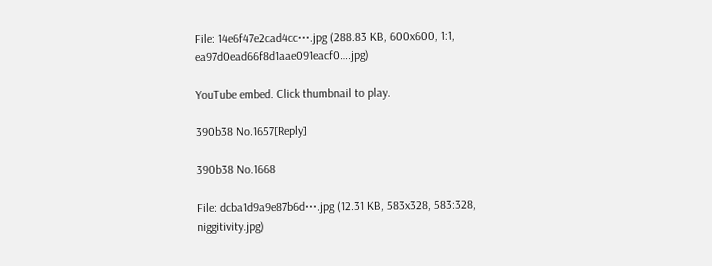File: 14e6f47e2cad4cc⋯.jpg (288.83 KB, 600x600, 1:1, ea97d0ead66f8d1aae091eacf0….jpg)

YouTube embed. Click thumbnail to play.

390b38 No.1657[Reply]

390b38 No.1668

File: dcba1d9a9e87b6d⋯.jpg (12.31 KB, 583x328, 583:328, niggitivity.jpg)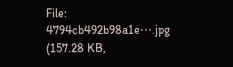File: 4794cb492b98a1e⋯.jpg (157.28 KB,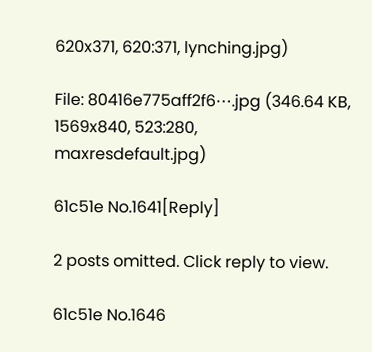620x371, 620:371, lynching.jpg)

File: 80416e775aff2f6⋯.jpg (346.64 KB, 1569x840, 523:280, maxresdefault.jpg)

61c51e No.1641[Reply]

2 posts omitted. Click reply to view.

61c51e No.1646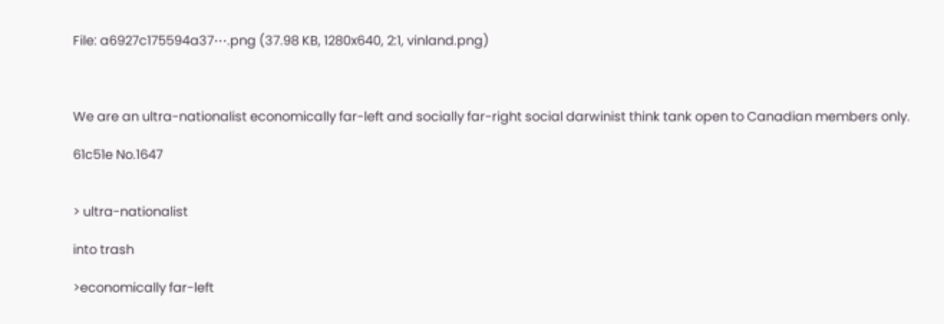File: a6927c175594a37⋯.png (37.98 KB, 1280x640, 2:1, vinland.png)



We are an ultra-nationalist economically far-left and socially far-right social darwinist think tank open to Canadian members only.

61c51e No.1647


> ultra-nationalist

into trash

>economically far-left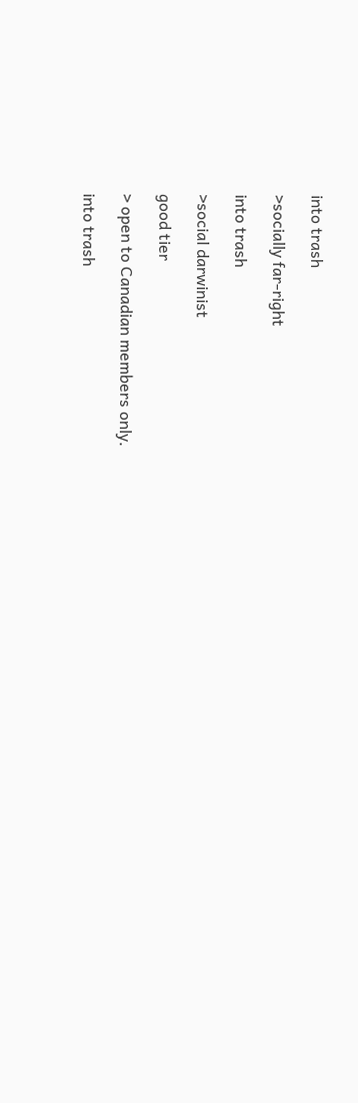into trash

>socially far-right

into trash

>social darwinist

good tier

> open to Canadian members only.

into trash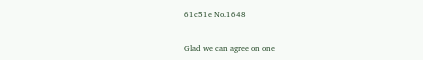61c51e No.1648


Glad we can agree on one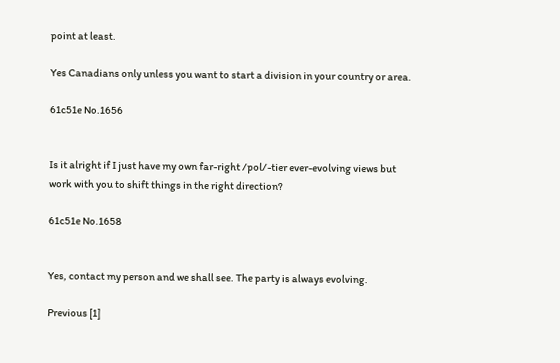point at least.

Yes Canadians only unless you want to start a division in your country or area.

61c51e No.1656


Is it alright if I just have my own far-right /pol/-tier ever-evolving views but work with you to shift things in the right direction?

61c51e No.1658


Yes, contact my person and we shall see. The party is always evolving.

Previous [1]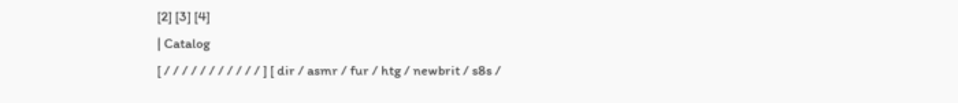[2] [3] [4]
| Catalog
[ / / / / / / / / / / / ] [ dir / asmr / fur / htg / newbrit / s8s /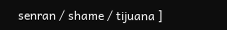senran / shame / tijuana ]